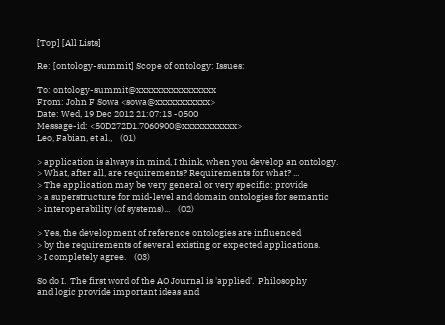[Top] [All Lists]

Re: [ontology-summit] Scope of ontology: Issues:

To: ontology-summit@xxxxxxxxxxxxxxxx
From: John F Sowa <sowa@xxxxxxxxxxx>
Date: Wed, 19 Dec 2012 21:07:13 -0500
Message-id: <50D272D1.7060900@xxxxxxxxxxx>
Leo, Fabian, et al.,    (01)

> application is always in mind, I think, when you develop an ontology.
> What, after all, are requirements? Requirements for what? ...
> The application may be very general or very specific: provide
> a superstructure for mid-level and domain ontologies for semantic
> interoperability (of systems)...    (02)

> Yes, the development of reference ontologies are influenced
> by the requirements of several existing or expected applications.
> I completely agree.    (03)

So do I.  The first word of the AO Journal is 'applied'.  Philosophy
and logic provide important ideas and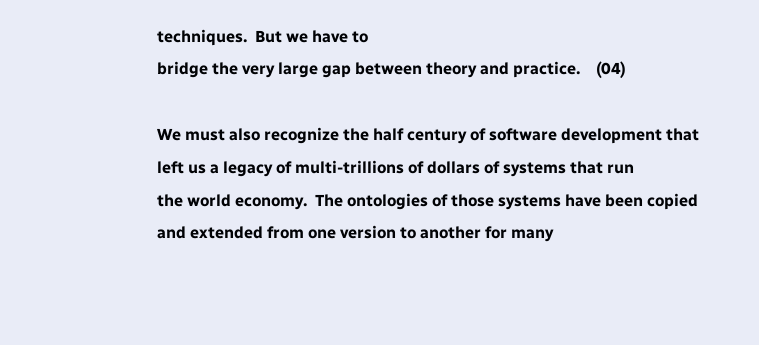techniques.  But we have to
bridge the very large gap between theory and practice.    (04)

We must also recognize the half century of software development that
left us a legacy of multi-trillions of dollars of systems that run
the world economy.  The ontologies of those systems have been copied
and extended from one version to another for many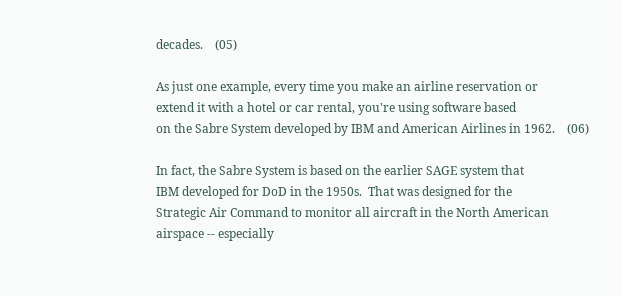decades.    (05)

As just one example, every time you make an airline reservation or
extend it with a hotel or car rental, you're using software based
on the Sabre System developed by IBM and American Airlines in 1962.    (06)

In fact, the Sabre System is based on the earlier SAGE system that
IBM developed for DoD in the 1950s.  That was designed for the
Strategic Air Command to monitor all aircraft in the North American
airspace -- especially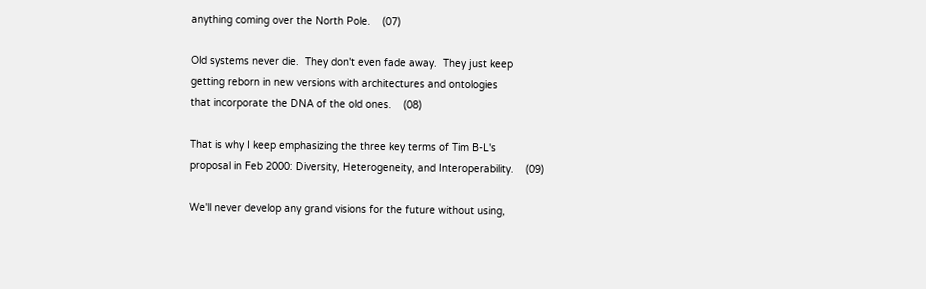anything coming over the North Pole.    (07)

Old systems never die.  They don't even fade away.  They just keep
getting reborn in new versions with architectures and ontologies
that incorporate the DNA of the old ones.    (08)

That is why I keep emphasizing the three key terms of Tim B-L's
proposal in Feb 2000: Diversity, Heterogeneity, and Interoperability.    (09)

We'll never develop any grand visions for the future without using,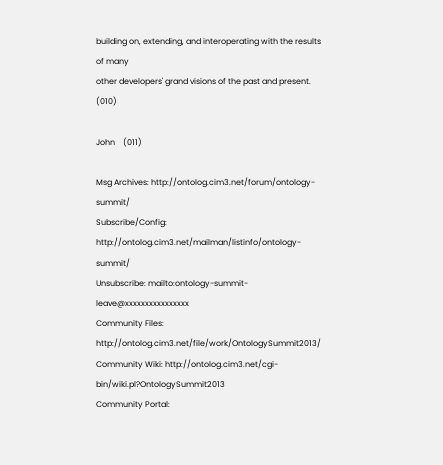building on, extending, and interoperating with the results of many
other developers' grand visions of the past and present.    (010)

John    (011)

Msg Archives: http://ontolog.cim3.net/forum/ontology-summit/
Subscribe/Config: http://ontolog.cim3.net/mailman/listinfo/ontology-summit/
Unsubscribe: mailto:ontology-summit-leave@xxxxxxxxxxxxxxxx
Community Files: http://ontolog.cim3.net/file/work/OntologySummit2013/
Community Wiki: http://ontolog.cim3.net/cgi-bin/wiki.pl?OntologySummit2013
Community Portal: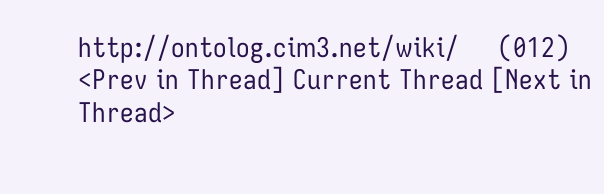http://ontolog.cim3.net/wiki/     (012)
<Prev in Thread] Current Thread [Next in Thread>